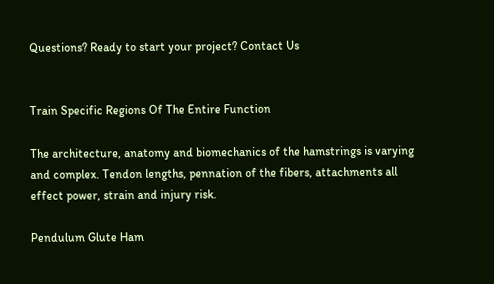Questions? Ready to start your project? Contact Us


Train Specific Regions Of The Entire Function

The architecture, anatomy and biomechanics of the hamstrings is varying and complex. Tendon lengths, pennation of the fibers, attachments all effect power, strain and injury risk.

Pendulum Glute Ham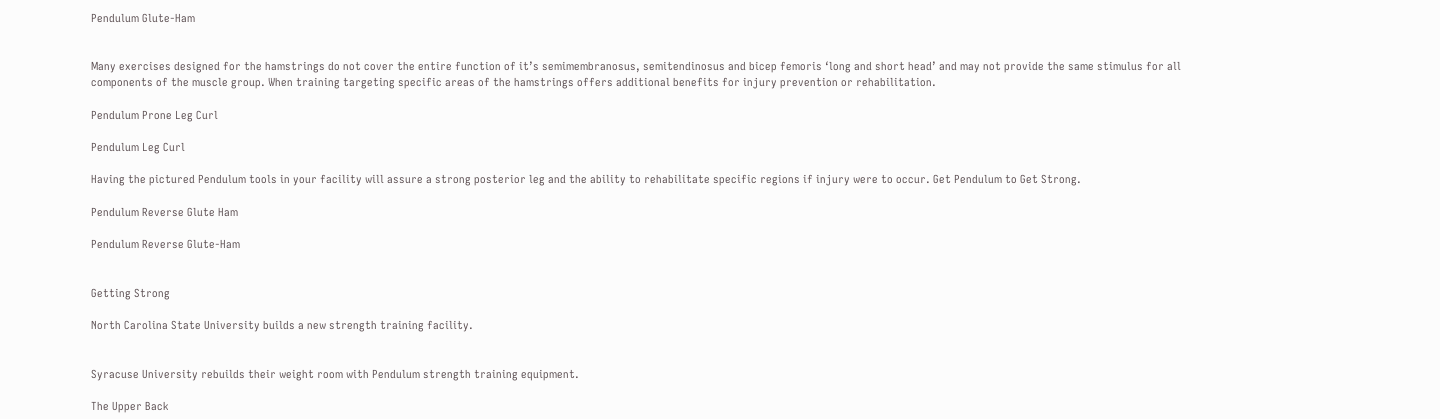Pendulum Glute-Ham


Many exercises designed for the hamstrings do not cover the entire function of it’s semimembranosus, semitendinosus and bicep femoris ‘long and short head’ and may not provide the same stimulus for all components of the muscle group. When training targeting specific areas of the hamstrings offers additional benefits for injury prevention or rehabilitation.

Pendulum Prone Leg Curl

Pendulum Leg Curl

Having the pictured Pendulum tools in your facility will assure a strong posterior leg and the ability to rehabilitate specific regions if injury were to occur. Get Pendulum to Get Strong.

Pendulum Reverse Glute Ham

Pendulum Reverse Glute-Ham


Getting Strong

North Carolina State University builds a new strength training facility.


Syracuse University rebuilds their weight room with Pendulum strength training equipment.

The Upper Back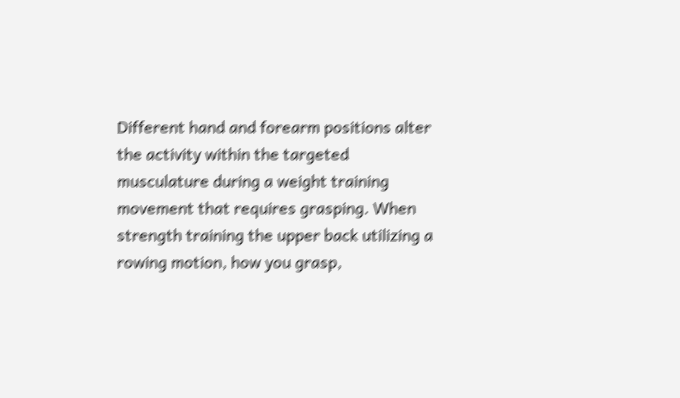Different hand and forearm positions alter the activity within the targeted musculature during a weight training movement that requires grasping. When strength training the upper back utilizing a rowing motion, how you grasp,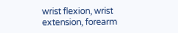wrist flexion, wrist extension, forearm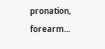pronation, forearm...